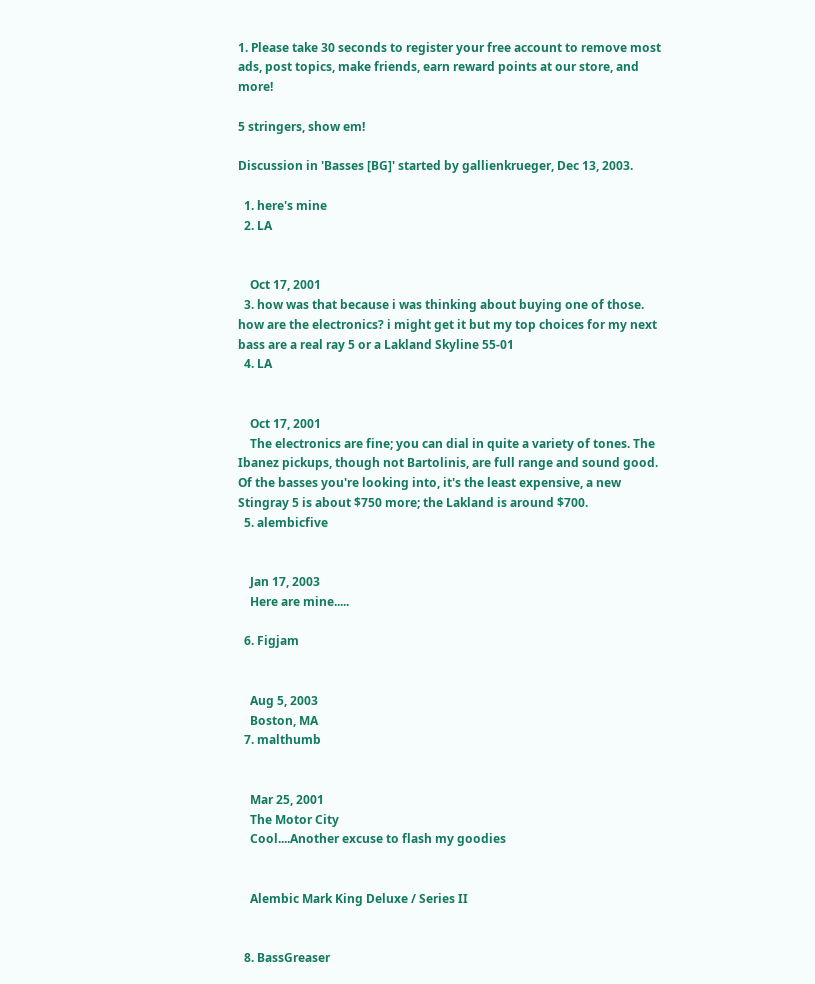1. Please take 30 seconds to register your free account to remove most ads, post topics, make friends, earn reward points at our store, and more!

5 stringers, show em!

Discussion in 'Basses [BG]' started by gallienkrueger, Dec 13, 2003.

  1. here's mine
  2. LA


    Oct 17, 2001
  3. how was that because i was thinking about buying one of those. how are the electronics? i might get it but my top choices for my next bass are a real ray 5 or a Lakland Skyline 55-01
  4. LA


    Oct 17, 2001
    The electronics are fine; you can dial in quite a variety of tones. The Ibanez pickups, though not Bartolinis, are full range and sound good. Of the basses you're looking into, it's the least expensive, a new Stingray 5 is about $750 more; the Lakland is around $700.
  5. alembicfive


    Jan 17, 2003
    Here are mine.....

  6. Figjam


    Aug 5, 2003
    Boston, MA
  7. malthumb


    Mar 25, 2001
    The Motor City
    Cool....Another excuse to flash my goodies


    Alembic Mark King Deluxe / Series II


  8. BassGreaser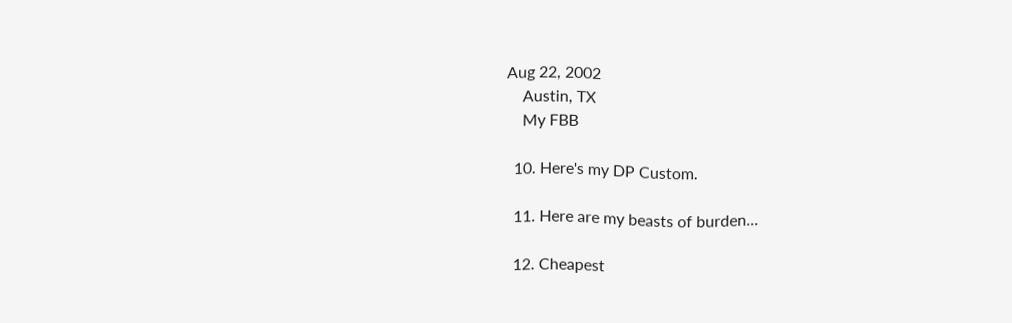Aug 22, 2002
    Austin, TX
    My FBB

  10. Here's my DP Custom.

  11. Here are my beasts of burden...

  12. Cheapest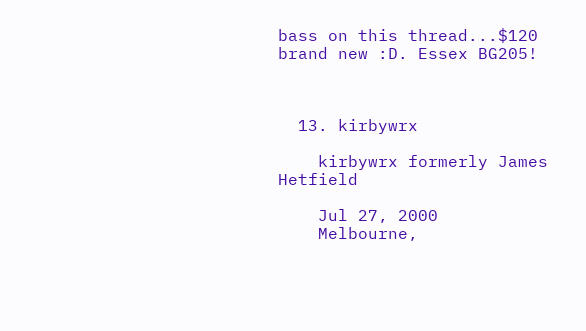bass on this thread...$120 brand new :D. Essex BG205!



  13. kirbywrx

    kirbywrx formerly James Hetfield

    Jul 27, 2000
    Melbourne,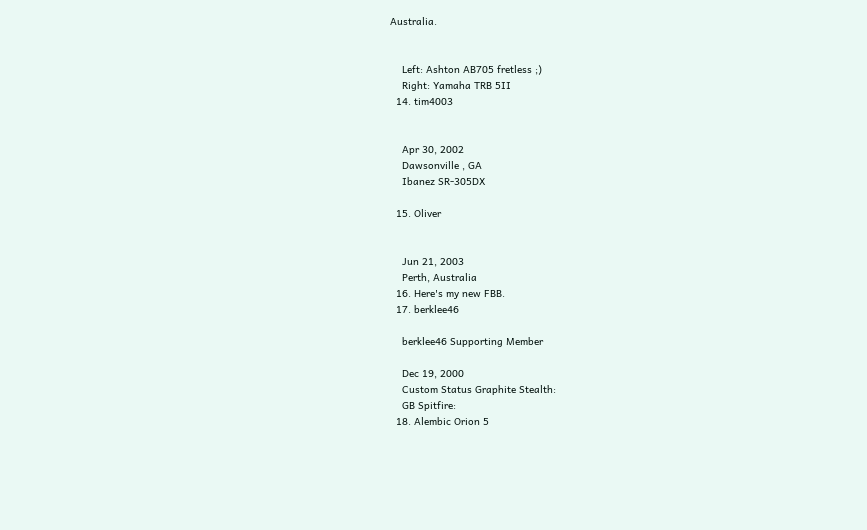Australia.


    Left: Ashton AB705 fretless ;)
    Right: Yamaha TRB 5II
  14. tim4003


    Apr 30, 2002
    Dawsonville , GA
    Ibanez SR-305DX

  15. Oliver


    Jun 21, 2003
    Perth, Australia
  16. Here's my new FBB.
  17. berklee46

    berklee46 Supporting Member

    Dec 19, 2000
    Custom Status Graphite Stealth:
    GB Spitfire:
  18. Alembic Orion 5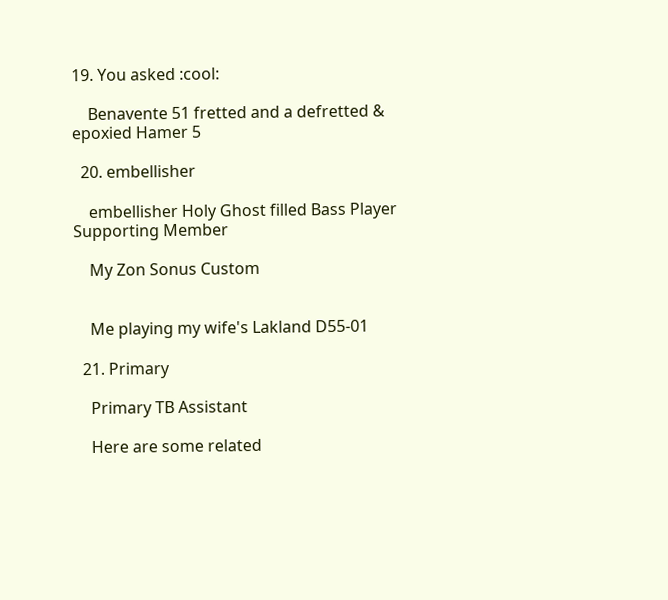19. You asked :cool:

    Benavente 51 fretted and a defretted & epoxied Hamer 5

  20. embellisher

    embellisher Holy Ghost filled Bass Player Supporting Member

    My Zon Sonus Custom


    Me playing my wife's Lakland D55-01

  21. Primary

    Primary TB Assistant

    Here are some related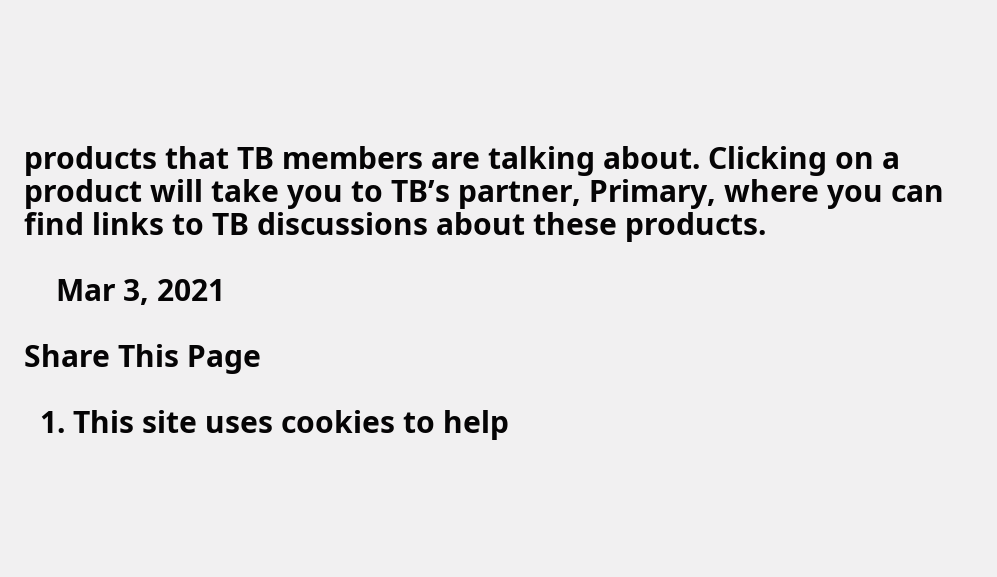products that TB members are talking about. Clicking on a product will take you to TB’s partner, Primary, where you can find links to TB discussions about these products.

    Mar 3, 2021

Share This Page

  1. This site uses cookies to help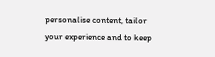personalise content, tailor your experience and to keep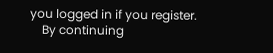you logged in if you register.
    By continuing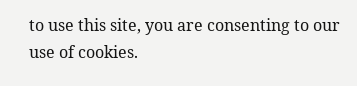to use this site, you are consenting to our use of cookies.